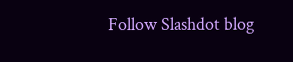Follow Slashdot blog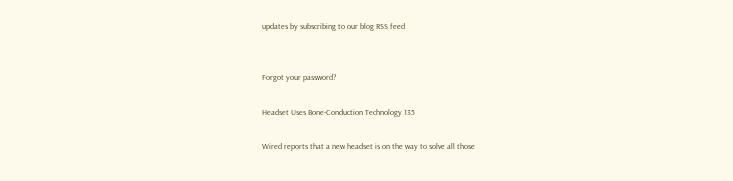updates by subscribing to our blog RSS feed


Forgot your password?

Headset Uses Bone-Conduction Technology 135

Wired reports that a new headset is on the way to solve all those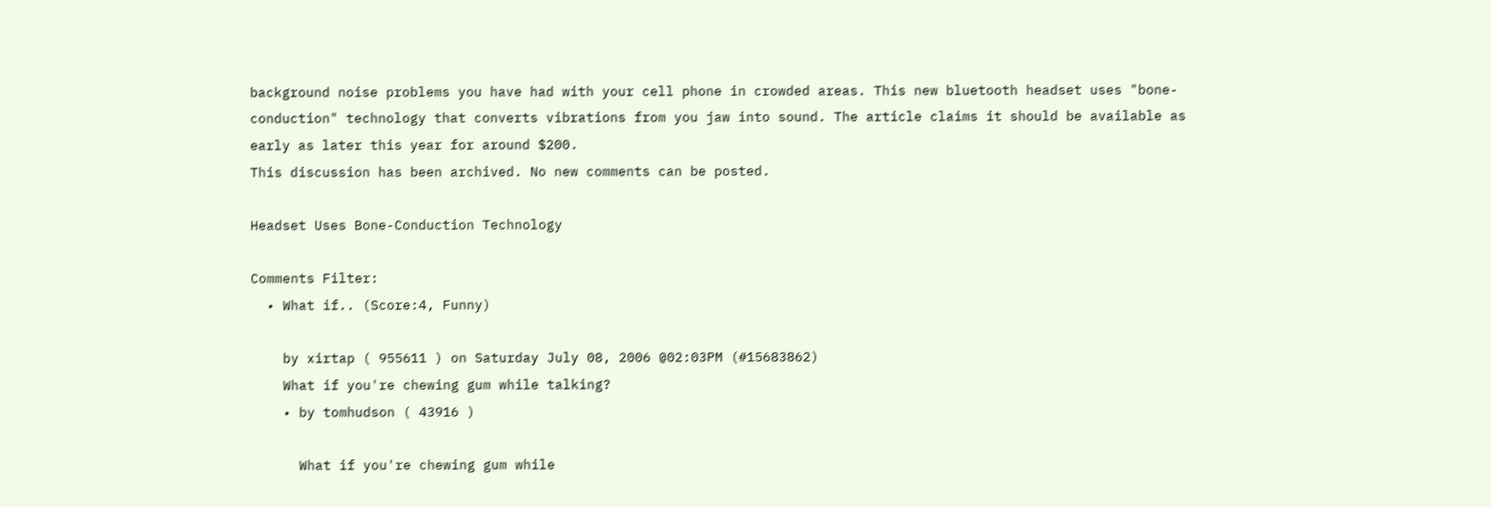background noise problems you have had with your cell phone in crowded areas. This new bluetooth headset uses "bone-conduction" technology that converts vibrations from you jaw into sound. The article claims it should be available as early as later this year for around $200.
This discussion has been archived. No new comments can be posted.

Headset Uses Bone-Conduction Technology

Comments Filter:
  • What if.. (Score:4, Funny)

    by xirtap ( 955611 ) on Saturday July 08, 2006 @02:03PM (#15683862)
    What if you're chewing gum while talking?
    • by tomhudson ( 43916 )

      What if you're chewing gum while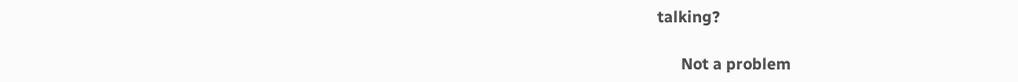talking?

      Not a problem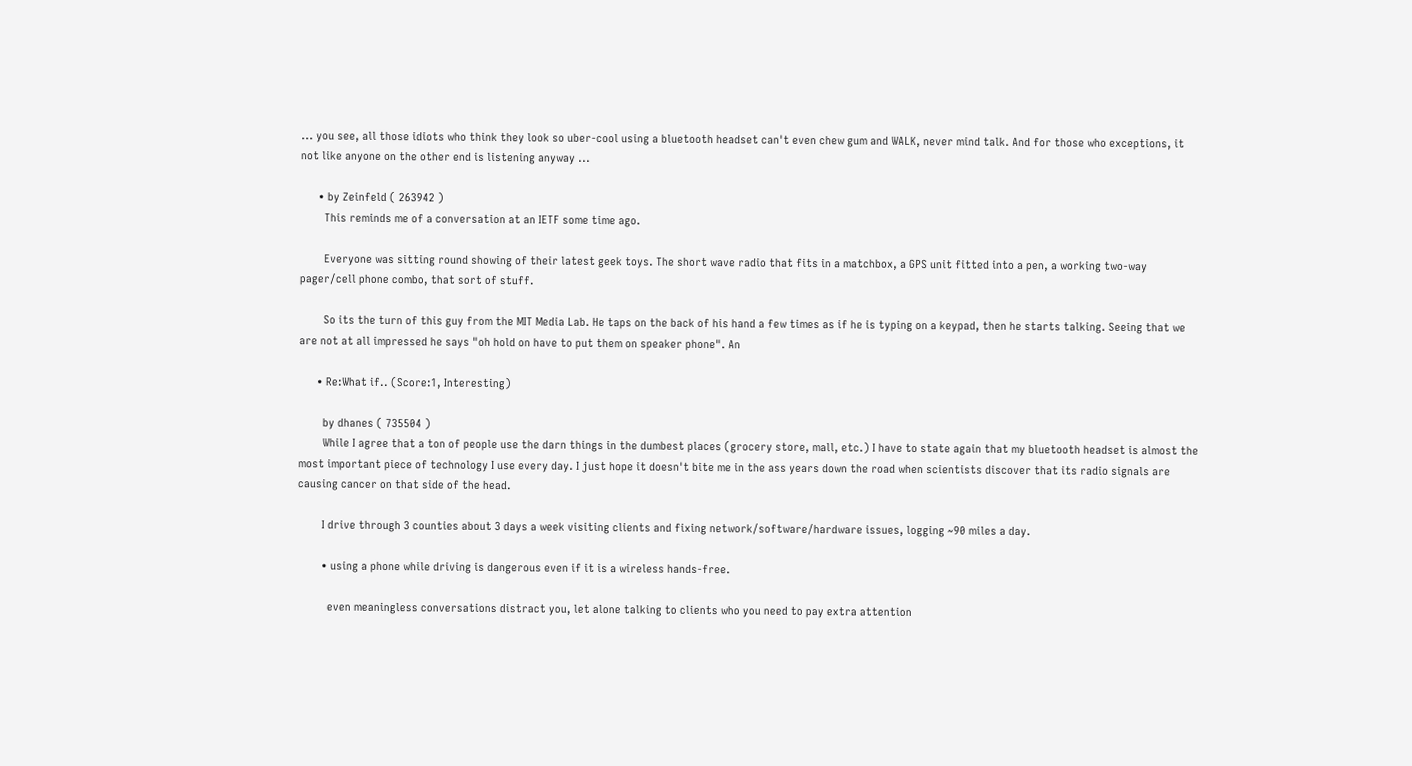... you see, all those idiots who think they look so uber-cool using a bluetooth headset can't even chew gum and WALK, never mind talk. And for those who exceptions, it not like anyone on the other end is listening anyway ...

      • by Zeinfeld ( 263942 )
        This reminds me of a conversation at an IETF some time ago.

        Everyone was sitting round showing of their latest geek toys. The short wave radio that fits in a matchbox, a GPS unit fitted into a pen, a working two-way pager/cell phone combo, that sort of stuff.

        So its the turn of this guy from the MIT Media Lab. He taps on the back of his hand a few times as if he is typing on a keypad, then he starts talking. Seeing that we are not at all impressed he says "oh hold on have to put them on speaker phone". An

      • Re:What if.. (Score:1, Interesting)

        by dhanes ( 735504 )
        While I agree that a ton of people use the darn things in the dumbest places (grocery store, mall, etc.) I have to state again that my bluetooth headset is almost the most important piece of technology I use every day. I just hope it doesn't bite me in the ass years down the road when scientists discover that its radio signals are causing cancer on that side of the head.

        I drive through 3 counties about 3 days a week visiting clients and fixing network/software/hardware issues, logging ~90 miles a day.

        • using a phone while driving is dangerous even if it is a wireless hands-free.

          even meaningless conversations distract you, let alone talking to clients who you need to pay extra attention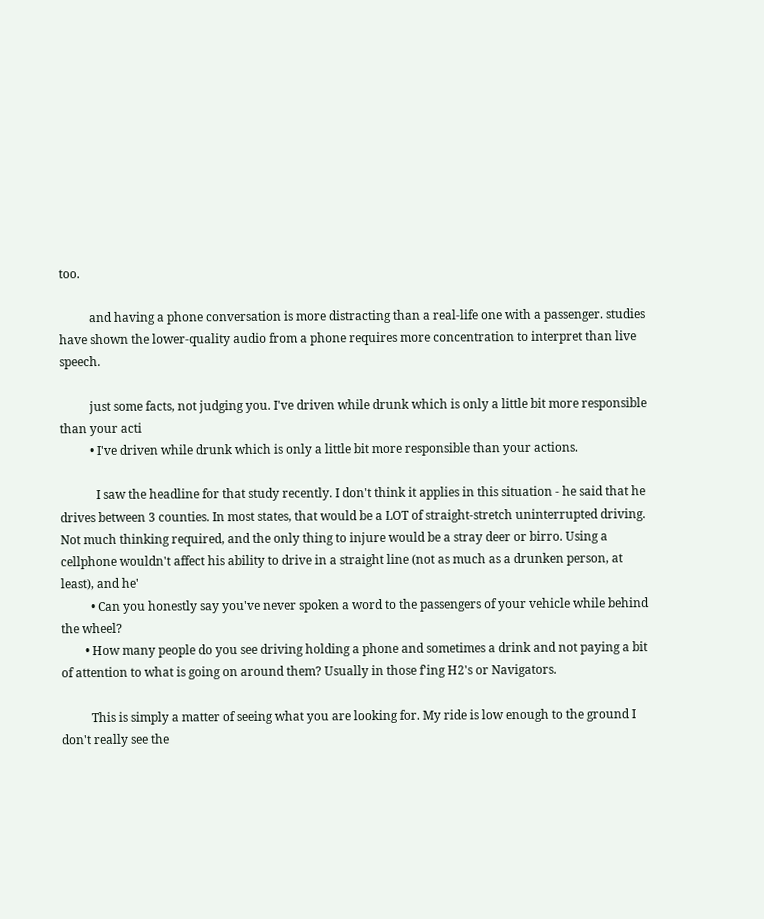too.

          and having a phone conversation is more distracting than a real-life one with a passenger. studies have shown the lower-quality audio from a phone requires more concentration to interpret than live speech.

          just some facts, not judging you. I've driven while drunk which is only a little bit more responsible than your acti
          • I've driven while drunk which is only a little bit more responsible than your actions.

            I saw the headline for that study recently. I don't think it applies in this situation - he said that he drives between 3 counties. In most states, that would be a LOT of straight-stretch uninterrupted driving. Not much thinking required, and the only thing to injure would be a stray deer or birro. Using a cellphone wouldn't affect his ability to drive in a straight line (not as much as a drunken person, at least), and he'
          • Can you honestly say you've never spoken a word to the passengers of your vehicle while behind the wheel?
        • How many people do you see driving holding a phone and sometimes a drink and not paying a bit of attention to what is going on around them? Usually in those f'ing H2's or Navigators.

          This is simply a matter of seeing what you are looking for. My ride is low enough to the ground I don't really see the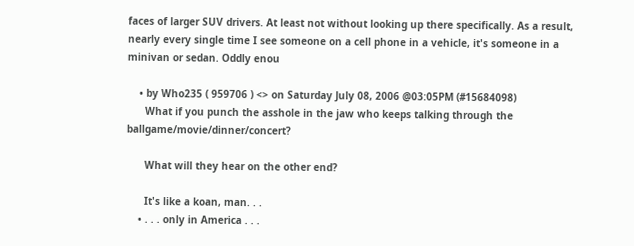faces of larger SUV drivers. At least not without looking up there specifically. As a result, nearly every single time I see someone on a cell phone in a vehicle, it's someone in a minivan or sedan. Oddly enou

    • by Who235 ( 959706 ) <> on Saturday July 08, 2006 @03:05PM (#15684098)
      What if you punch the asshole in the jaw who keeps talking through the ballgame/movie/dinner/concert?

      What will they hear on the other end?

      It's like a koan, man. . .
    • . . . only in America . . .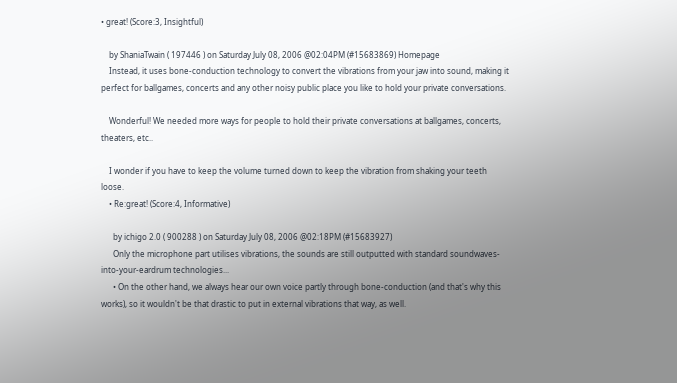• great! (Score:3, Insightful)

    by ShaniaTwain ( 197446 ) on Saturday July 08, 2006 @02:04PM (#15683869) Homepage
    Instead, it uses bone-conduction technology to convert the vibrations from your jaw into sound, making it perfect for ballgames, concerts and any other noisy public place you like to hold your private conversations.

    Wonderful! We needed more ways for people to hold their private conversations at ballgames, concerts, theaters, etc..

    I wonder if you have to keep the volume turned down to keep the vibration from shaking your teeth loose.
    • Re:great! (Score:4, Informative)

      by ichigo 2.0 ( 900288 ) on Saturday July 08, 2006 @02:18PM (#15683927)
      Only the microphone part utilises vibrations, the sounds are still outputted with standard soundwaves-into-your-eardrum technologies...
      • On the other hand, we always hear our own voice partly through bone-conduction (and that's why this works), so it wouldn't be that drastic to put in external vibrations that way, as well.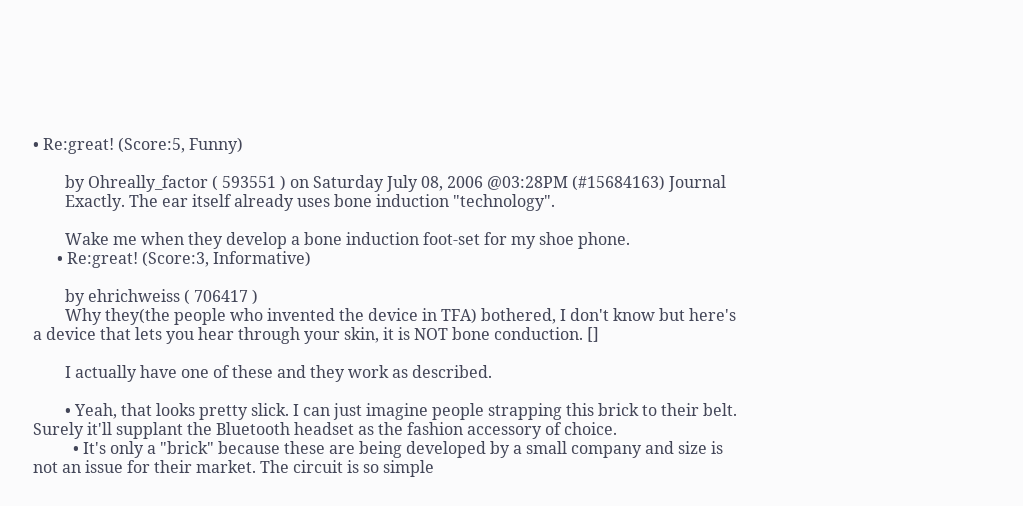• Re:great! (Score:5, Funny)

        by Ohreally_factor ( 593551 ) on Saturday July 08, 2006 @03:28PM (#15684163) Journal
        Exactly. The ear itself already uses bone induction "technology".

        Wake me when they develop a bone induction foot-set for my shoe phone.
      • Re:great! (Score:3, Informative)

        by ehrichweiss ( 706417 )
        Why they(the people who invented the device in TFA) bothered, I don't know but here's a device that lets you hear through your skin, it is NOT bone conduction. []

        I actually have one of these and they work as described.

        • Yeah, that looks pretty slick. I can just imagine people strapping this brick to their belt. Surely it'll supplant the Bluetooth headset as the fashion accessory of choice.
          • It's only a "brick" because these are being developed by a small company and size is not an issue for their market. The circuit is so simple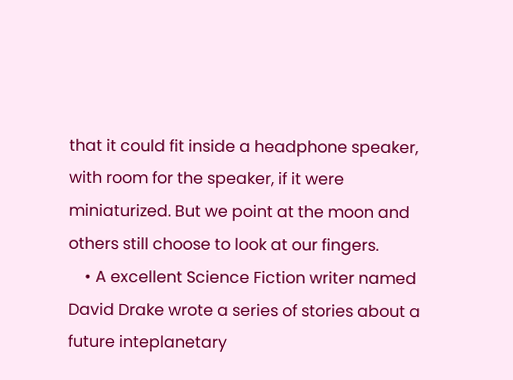that it could fit inside a headphone speaker, with room for the speaker, if it were miniaturized. But we point at the moon and others still choose to look at our fingers.
    • A excellent Science Fiction writer named David Drake wrote a series of stories about a future inteplanetary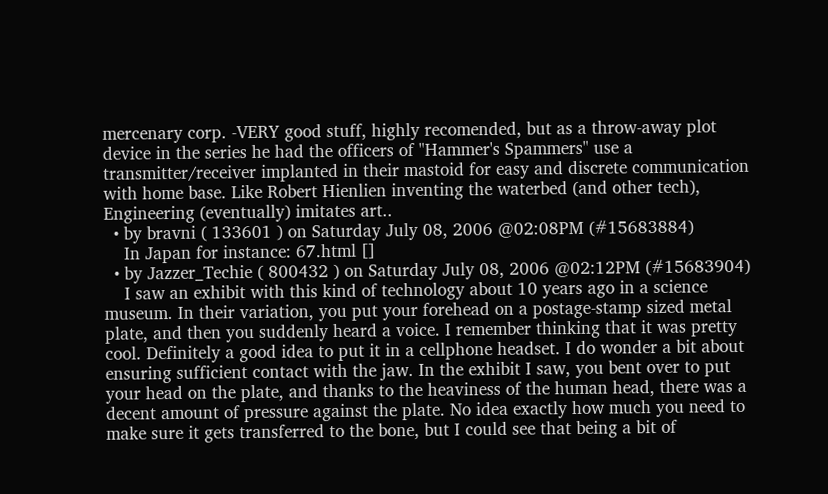mercenary corp. -VERY good stuff, highly recomended, but as a throw-away plot device in the series he had the officers of "Hammer's Spammers" use a transmitter/receiver implanted in their mastoid for easy and discrete communication with home base. Like Robert Hienlien inventing the waterbed (and other tech), Engineering (eventually) imitates art..
  • by bravni ( 133601 ) on Saturday July 08, 2006 @02:08PM (#15683884)
    In Japan for instance: 67.html []
  • by Jazzer_Techie ( 800432 ) on Saturday July 08, 2006 @02:12PM (#15683904)
    I saw an exhibit with this kind of technology about 10 years ago in a science museum. In their variation, you put your forehead on a postage-stamp sized metal plate, and then you suddenly heard a voice. I remember thinking that it was pretty cool. Definitely a good idea to put it in a cellphone headset. I do wonder a bit about ensuring sufficient contact with the jaw. In the exhibit I saw, you bent over to put your head on the plate, and thanks to the heaviness of the human head, there was a decent amount of pressure against the plate. No idea exactly how much you need to make sure it gets transferred to the bone, but I could see that being a bit of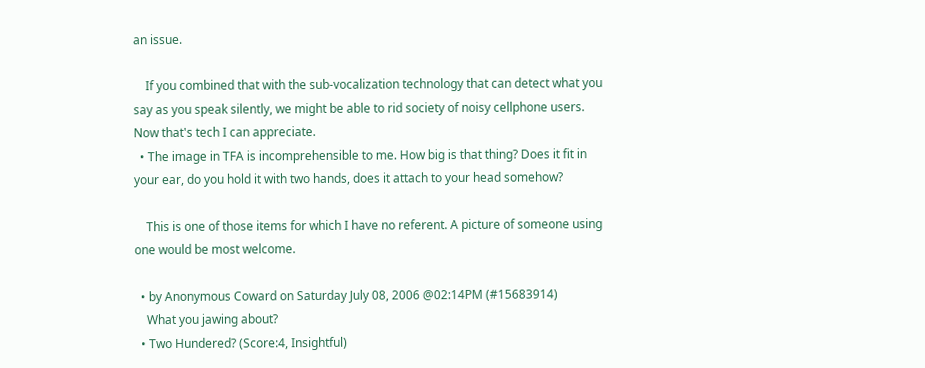an issue.

    If you combined that with the sub-vocalization technology that can detect what you say as you speak silently, we might be able to rid society of noisy cellphone users. Now that's tech I can appreciate.
  • The image in TFA is incomprehensible to me. How big is that thing? Does it fit in your ear, do you hold it with two hands, does it attach to your head somehow?

    This is one of those items for which I have no referent. A picture of someone using one would be most welcome.

  • by Anonymous Coward on Saturday July 08, 2006 @02:14PM (#15683914)
    What you jawing about?
  • Two Hundered? (Score:4, Insightful)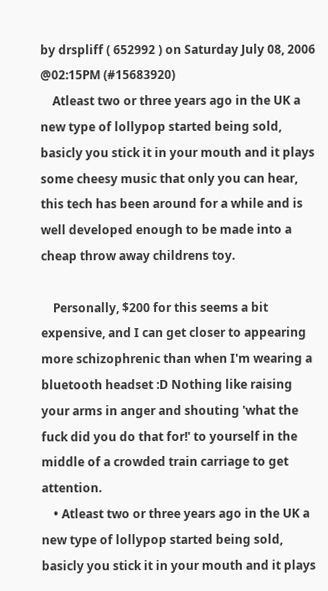by drspliff ( 652992 ) on Saturday July 08, 2006 @02:15PM (#15683920)
    Atleast two or three years ago in the UK a new type of lollypop started being sold, basicly you stick it in your mouth and it plays some cheesy music that only you can hear, this tech has been around for a while and is well developed enough to be made into a cheap throw away childrens toy.

    Personally, $200 for this seems a bit expensive, and I can get closer to appearing more schizophrenic than when I'm wearing a bluetooth headset :D Nothing like raising your arms in anger and shouting 'what the fuck did you do that for!' to yourself in the middle of a crowded train carriage to get attention.
    • Atleast two or three years ago in the UK a new type of lollypop started being sold, basicly you stick it in your mouth and it plays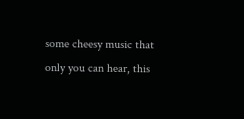some cheesy music that only you can hear, this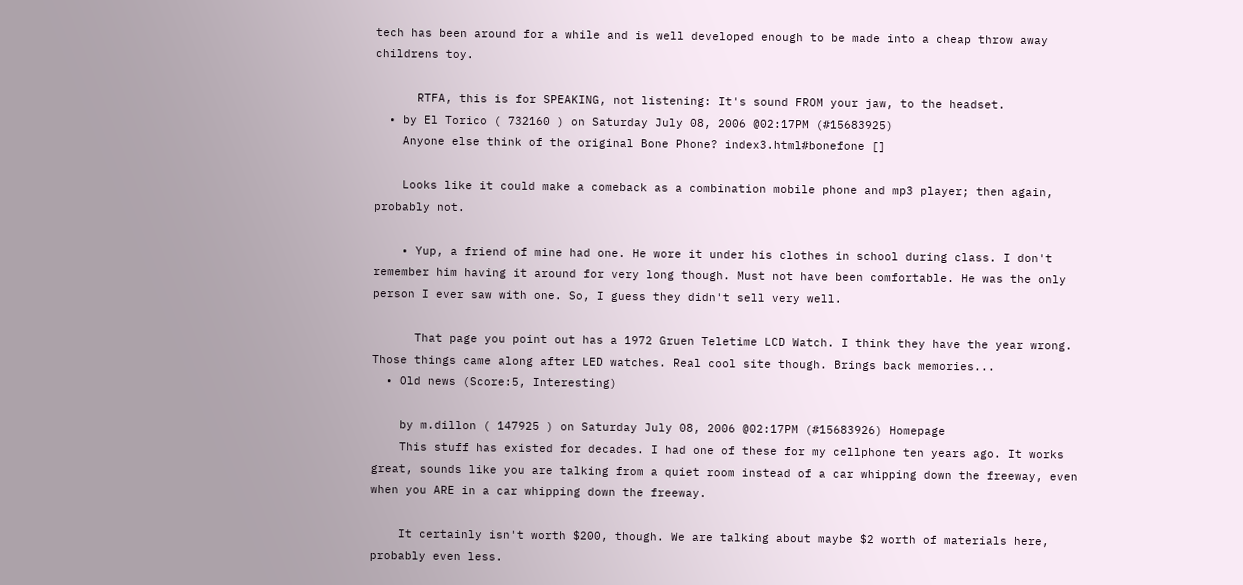tech has been around for a while and is well developed enough to be made into a cheap throw away childrens toy.

      RTFA, this is for SPEAKING, not listening: It's sound FROM your jaw, to the headset.
  • by El Torico ( 732160 ) on Saturday July 08, 2006 @02:17PM (#15683925)
    Anyone else think of the original Bone Phone? index3.html#bonefone []

    Looks like it could make a comeback as a combination mobile phone and mp3 player; then again, probably not.

    • Yup, a friend of mine had one. He wore it under his clothes in school during class. I don't remember him having it around for very long though. Must not have been comfortable. He was the only person I ever saw with one. So, I guess they didn't sell very well.

      That page you point out has a 1972 Gruen Teletime LCD Watch. I think they have the year wrong. Those things came along after LED watches. Real cool site though. Brings back memories...
  • Old news (Score:5, Interesting)

    by m.dillon ( 147925 ) on Saturday July 08, 2006 @02:17PM (#15683926) Homepage
    This stuff has existed for decades. I had one of these for my cellphone ten years ago. It works great, sounds like you are talking from a quiet room instead of a car whipping down the freeway, even when you ARE in a car whipping down the freeway.

    It certainly isn't worth $200, though. We are talking about maybe $2 worth of materials here, probably even less.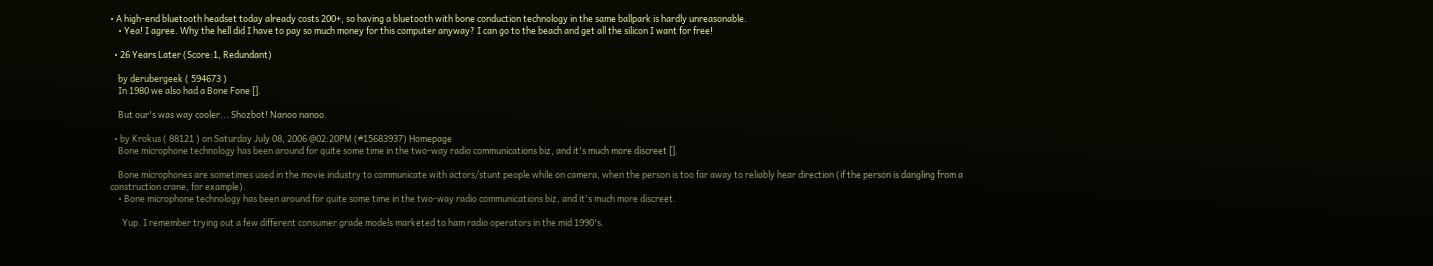• A high-end bluetooth headset today already costs 200+, so having a bluetooth with bone conduction technology in the same ballpark is hardly unreasonable.
    • Yea! I agree. Why the hell did I have to pay so much money for this computer anyway? I can go to the beach and get all the silicon I want for free!

  • 26 Years Later (Score:1, Redundant)

    by derubergeek ( 594673 )
    In 1980 we also had a Bone Fone [].

    But our's was way cooler... Shozbot! Nanoo nanoo.

  • by Krokus ( 88121 ) on Saturday July 08, 2006 @02:20PM (#15683937) Homepage
    Bone microphone technology has been around for quite some time in the two-way radio communications biz, and it's much more discreet [].

    Bone microphones are sometimes used in the movie industry to communicate with actors/stunt people while on camera, when the person is too far away to reliably hear direction (if the person is dangling from a construction crane, for example).
    • Bone microphone technology has been around for quite some time in the two-way radio communications biz, and it's much more discreet.

      Yup. I remember trying out a few different consumer grade models marketed to ham radio operators in the mid 1990's.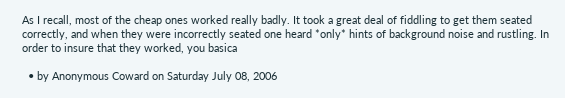As I recall, most of the cheap ones worked really badly. It took a great deal of fiddling to get them seated correctly, and when they were incorrectly seated one heard *only* hints of background noise and rustling. In order to insure that they worked, you basica

  • by Anonymous Coward on Saturday July 08, 2006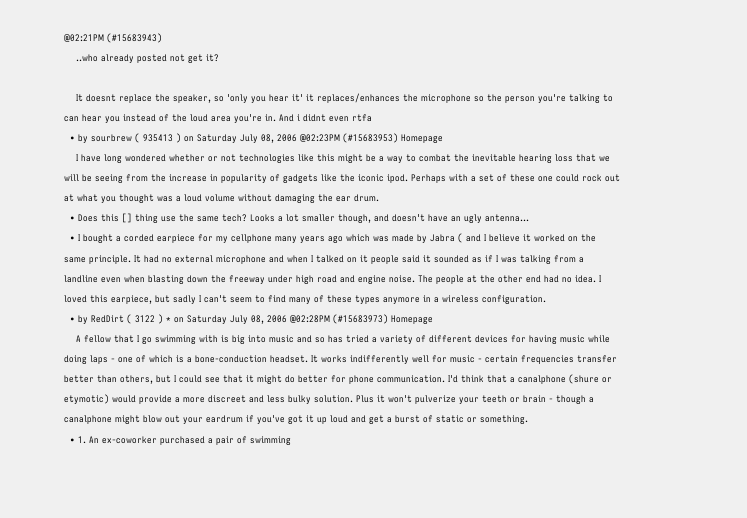@02:21PM (#15683943)
    ..who already posted not get it?

    It doesnt replace the speaker, so 'only you hear it' it replaces/enhances the microphone so the person you're talking to can hear you instead of the loud area you're in. And i didnt even rtfa
  • by sourbrew ( 935413 ) on Saturday July 08, 2006 @02:23PM (#15683953) Homepage
    I have long wondered whether or not technologies like this might be a way to combat the inevitable hearing loss that we will be seeing from the increase in popularity of gadgets like the iconic ipod. Perhaps with a set of these one could rock out at what you thought was a loud volume without damaging the ear drum.
  • Does this [] thing use the same tech? Looks a lot smaller though, and doesn't have an ugly antenna...
  • I bought a corded earpiece for my cellphone many years ago which was made by Jabra ( and I believe it worked on the same principle. It had no external microphone and when I talked on it people said it sounded as if I was talking from a landline even when blasting down the freeway under high road and engine noise. The people at the other end had no idea. I loved this earpiece, but sadly I can't seem to find many of these types anymore in a wireless configuration.
  • by RedDirt ( 3122 ) * on Saturday July 08, 2006 @02:28PM (#15683973) Homepage
    A fellow that I go swimming with is big into music and so has tried a variety of different devices for having music while doing laps - one of which is a bone-conduction headset. It works indifferently well for music - certain frequencies transfer better than others, but I could see that it might do better for phone communication. I'd think that a canalphone (shure or etymotic) would provide a more discreet and less bulky solution. Plus it won't pulverize your teeth or brain - though a canalphone might blow out your eardrum if you've got it up loud and get a burst of static or something.
  • 1. An ex-coworker purchased a pair of swimming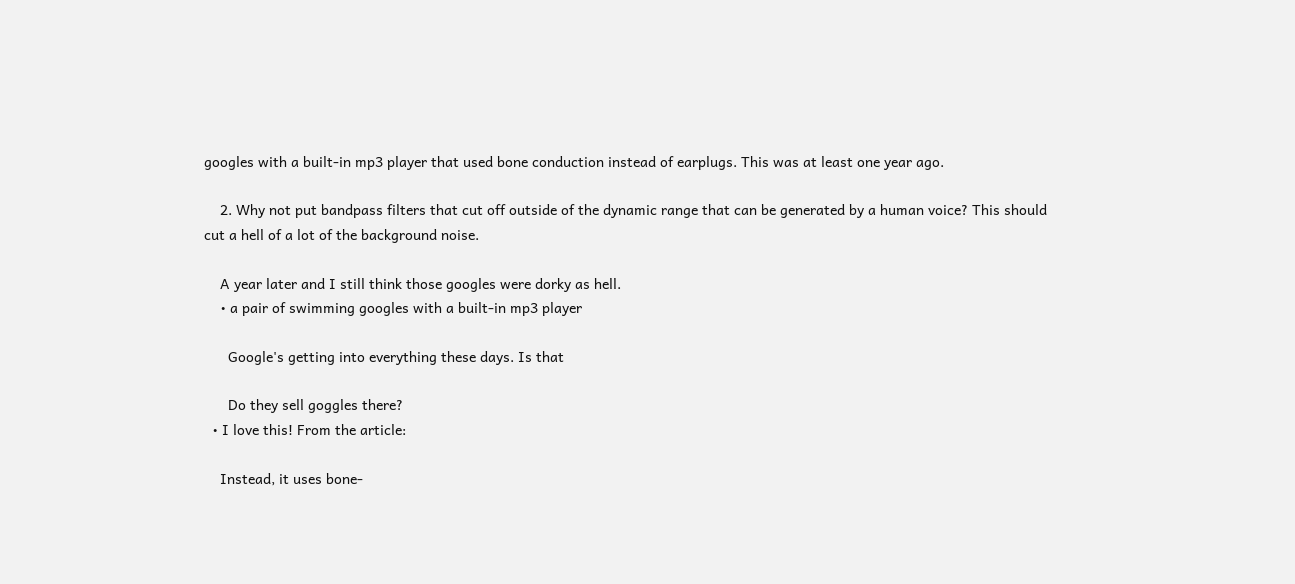googles with a built-in mp3 player that used bone conduction instead of earplugs. This was at least one year ago.

    2. Why not put bandpass filters that cut off outside of the dynamic range that can be generated by a human voice? This should cut a hell of a lot of the background noise.

    A year later and I still think those googles were dorky as hell.
    • a pair of swimming googles with a built-in mp3 player

      Google's getting into everything these days. Is that

      Do they sell goggles there?
  • I love this! From the article:

    Instead, it uses bone-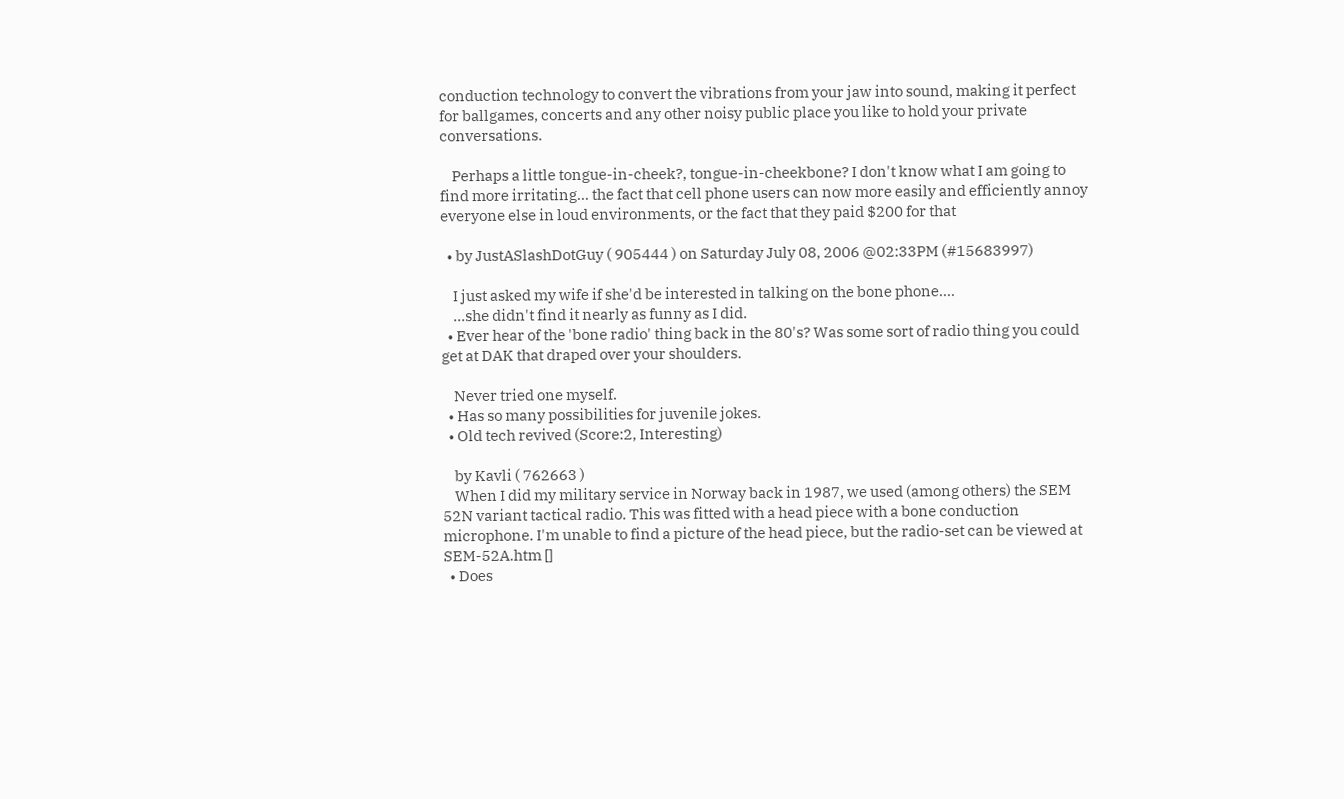conduction technology to convert the vibrations from your jaw into sound, making it perfect for ballgames, concerts and any other noisy public place you like to hold your private conversations.

    Perhaps a little tongue-in-cheek?, tongue-in-cheekbone? I don't know what I am going to find more irritating... the fact that cell phone users can now more easily and efficiently annoy everyone else in loud environments, or the fact that they paid $200 for that

  • by JustASlashDotGuy ( 905444 ) on Saturday July 08, 2006 @02:33PM (#15683997)

    I just asked my wife if she'd be interested in talking on the bone phone....
    ...she didn't find it nearly as funny as I did.
  • Ever hear of the 'bone radio' thing back in the 80's? Was some sort of radio thing you could get at DAK that draped over your shoulders.

    Never tried one myself.
  • Has so many possibilities for juvenile jokes.
  • Old tech revived (Score:2, Interesting)

    by Kavli ( 762663 )
    When I did my military service in Norway back in 1987, we used (among others) the SEM 52N variant tactical radio. This was fitted with a head piece with a bone conduction microphone. I'm unable to find a picture of the head piece, but the radio-set can be viewed at SEM-52A.htm []
  • Does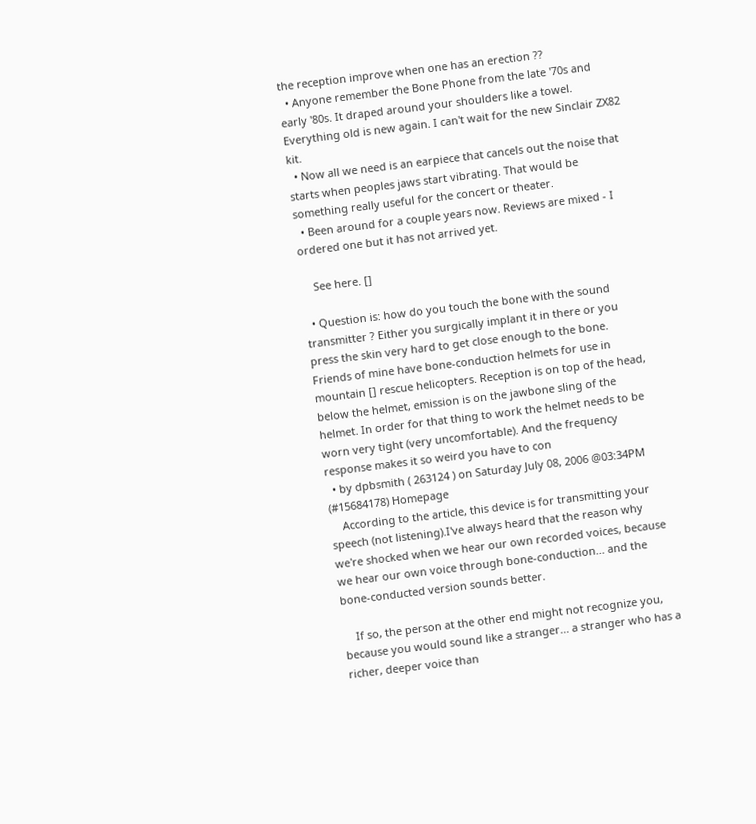the reception improve when one has an erection ??
  • Anyone remember the Bone Phone from the late '70s and early '80s. It draped around your shoulders like a towel. Everything old is new again. I can't wait for the new Sinclair ZX82 kit.
  • Now all we need is an earpiece that cancels out the noise that starts when peoples jaws start vibrating. That would be something really useful for the concert or theater.
  • Been around for a couple years now. Reviews are mixed - I ordered one but it has not arrived yet.

    See here. []

  • Question is: how do you touch the bone with the sound transmitter ? Either you surgically implant it in there or you press the skin very hard to get close enough to the bone. Friends of mine have bone-conduction helmets for use in mountain [] rescue helicopters. Reception is on top of the head, below the helmet, emission is on the jawbone sling of the helmet. In order for that thing to work the helmet needs to be worn very tight (very uncomfortable). And the frequency response makes it so weird you have to con
  • by dpbsmith ( 263124 ) on Saturday July 08, 2006 @03:34PM (#15684178) Homepage
    According to the article, this device is for transmitting your speech (not listening).I've always heard that the reason why we're shocked when we hear our own recorded voices, because we hear our own voice through bone-conduction... and the bone-conducted version sounds better.

    If so, the person at the other end might not recognize you, because you would sound like a stranger... a stranger who has a richer, deeper voice than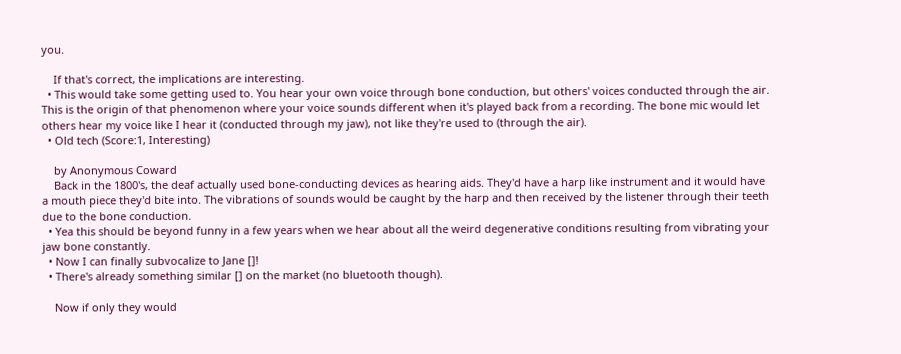you.

    If that's correct, the implications are interesting.
  • This would take some getting used to. You hear your own voice through bone conduction, but others' voices conducted through the air. This is the origin of that phenomenon where your voice sounds different when it's played back from a recording. The bone mic would let others hear my voice like I hear it (conducted through my jaw), not like they're used to (through the air).
  • Old tech (Score:1, Interesting)

    by Anonymous Coward
    Back in the 1800's, the deaf actually used bone-conducting devices as hearing aids. They'd have a harp like instrument and it would have a mouth piece they'd bite into. The vibrations of sounds would be caught by the harp and then received by the listener through their teeth due to the bone conduction.
  • Yea this should be beyond funny in a few years when we hear about all the weird degenerative conditions resulting from vibrating your jaw bone constantly.
  • Now I can finally subvocalize to Jane []!
  • There's already something similar [] on the market (no bluetooth though).

    Now if only they would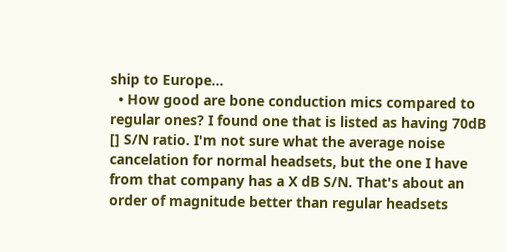ship to Europe...
  • How good are bone conduction mics compared to regular ones? I found one that is listed as having 70dB [] S/N ratio. I'm not sure what the average noise cancelation for normal headsets, but the one I have from that company has a X dB S/N. That's about an order of magnitude better than regular headsets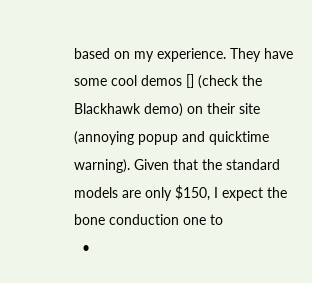based on my experience. They have some cool demos [] (check the Blackhawk demo) on their site (annoying popup and quicktime warning). Given that the standard models are only $150, I expect the bone conduction one to
  •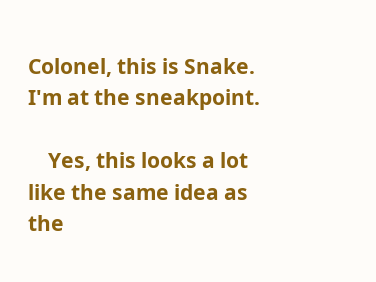Colonel, this is Snake. I'm at the sneakpoint.

    Yes, this looks a lot like the same idea as the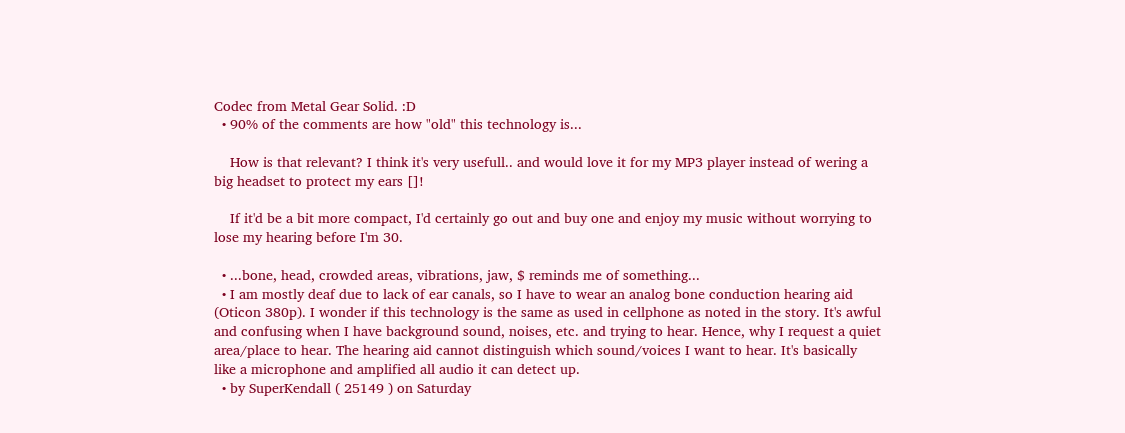Codec from Metal Gear Solid. :D
  • 90% of the comments are how "old" this technology is...

    How is that relevant? I think it's very usefull.. and would love it for my MP3 player instead of wering a big headset to protect my ears []!

    If it'd be a bit more compact, I'd certainly go out and buy one and enjoy my music without worrying to lose my hearing before I'm 30.

  • ...bone, head, crowded areas, vibrations, jaw, $ reminds me of something...
  • I am mostly deaf due to lack of ear canals, so I have to wear an analog bone conduction hearing aid (Oticon 380p). I wonder if this technology is the same as used in cellphone as noted in the story. It's awful and confusing when I have background sound, noises, etc. and trying to hear. Hence, why I request a quiet area/place to hear. The hearing aid cannot distinguish which sound/voices I want to hear. It's basically like a microphone and amplified all audio it can detect up.
  • by SuperKendall ( 25149 ) on Saturday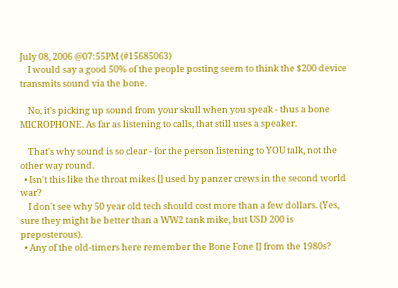July 08, 2006 @07:55PM (#15685063)
    I would say a good 50% of the people posting seem to think the $200 device transmits sound via the bone.

    No, it's picking up sound from your skull when you speak - thus a bone MICROPHONE. As far as listening to calls, that still uses a speaker.

    That's why sound is so clear - for the person listening to YOU talk, not the other way round.
  • Isn't this like the throat mikes [] used by panzer crews in the second world war?
    I don't see why 50 year old tech should cost more than a few dollars. (Yes, sure they might be better than a WW2 tank mike, but USD 200 is preposterous).
  • Any of the old-timers here remember the Bone Fone [] from the 1980s?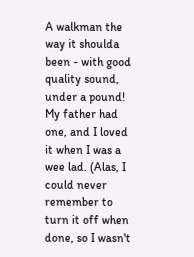A walkman the way it shoulda been - with good quality sound, under a pound! My father had one, and I loved it when I was a wee lad. (Alas, I could never remember to turn it off when done, so I wasn't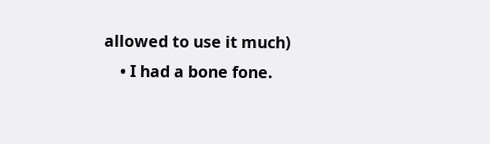allowed to use it much)
    • I had a bone fone.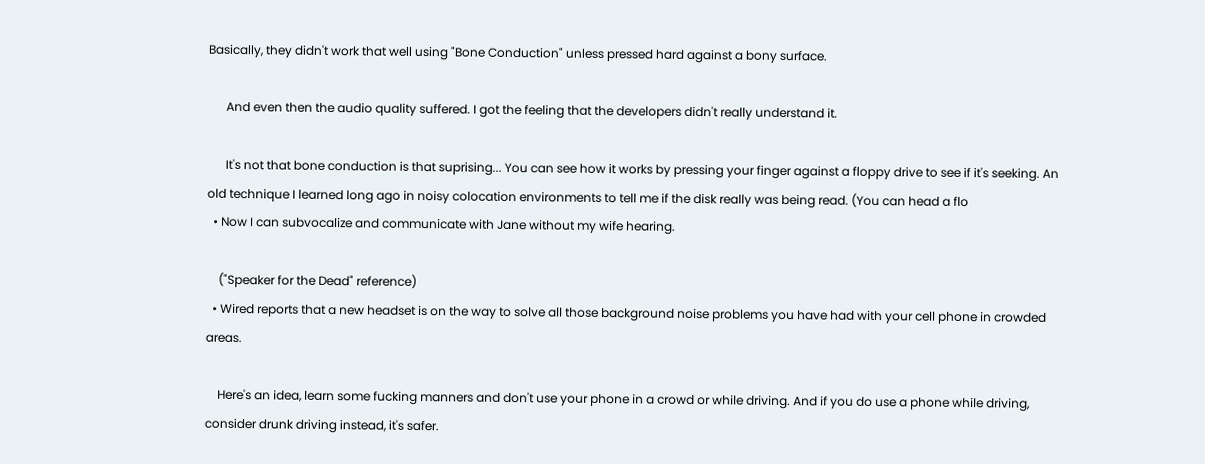Basically, they didn't work that well using "Bone Conduction" unless pressed hard against a bony surface.

      And even then the audio quality suffered. I got the feeling that the developers didn't really understand it.

      It's not that bone conduction is that suprising... You can see how it works by pressing your finger against a floppy drive to see if it's seeking. An old technique I learned long ago in noisy colocation environments to tell me if the disk really was being read. (You can head a flo
  • Now I can subvocalize and communicate with Jane without my wife hearing.

    ("Speaker for the Dead" reference)
  • Wired reports that a new headset is on the way to solve all those background noise problems you have had with your cell phone in crowded areas.

    Here's an idea, learn some fucking manners and don't use your phone in a crowd or while driving. And if you do use a phone while driving, consider drunk driving instead, it's safer.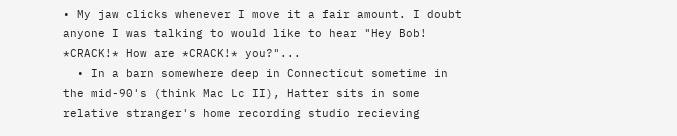• My jaw clicks whenever I move it a fair amount. I doubt anyone I was talking to would like to hear "Hey Bob! *CRACK!* How are *CRACK!* you?"...
  • In a barn somewhere deep in Connecticut sometime in the mid-90's (think Mac Lc II), Hatter sits in some relative stranger's home recording studio recieving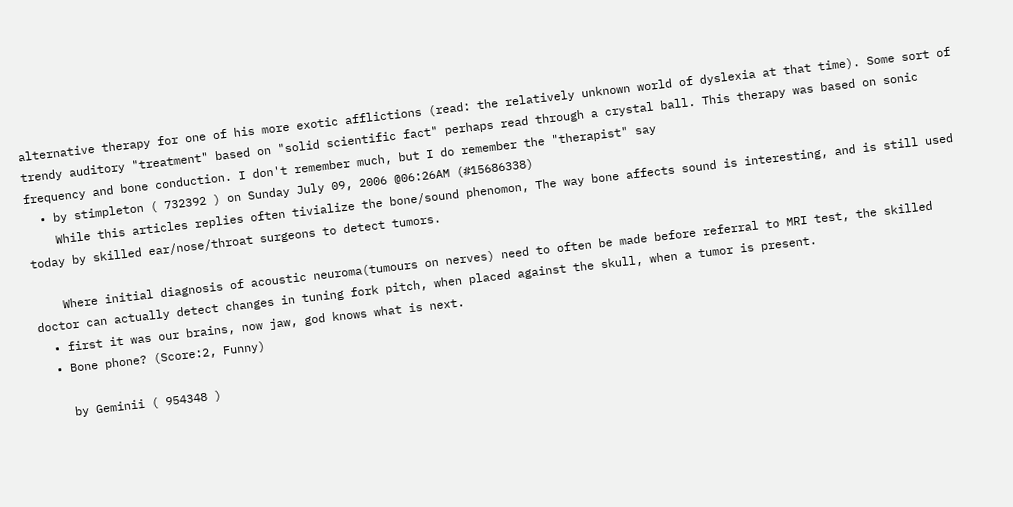alternative therapy for one of his more exotic afflictions (read: the relatively unknown world of dyslexia at that time). Some sort of trendy auditory "treatment" based on "solid scientific fact" perhaps read through a crystal ball. This therapy was based on sonic frequency and bone conduction. I don't remember much, but I do remember the "therapist" say
  • by stimpleton ( 732392 ) on Sunday July 09, 2006 @06:26AM (#15686338)
    While this articles replies often tivialize the bone/sound phenomon, The way bone affects sound is interesting, and is still used today by skilled ear/nose/throat surgeons to detect tumors.

    Where initial diagnosis of acoustic neuroma(tumours on nerves) need to often be made before referral to MRI test, the skilled doctor can actually detect changes in tuning fork pitch, when placed against the skull, when a tumor is present.
  • first it was our brains, now jaw, god knows what is next.
  • Bone phone? (Score:2, Funny)

    by Geminii ( 954348 )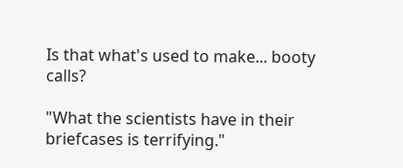Is that what's used to make... booty calls?

"What the scientists have in their briefcases is terrifying."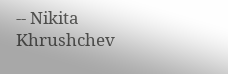-- Nikita Khrushchev